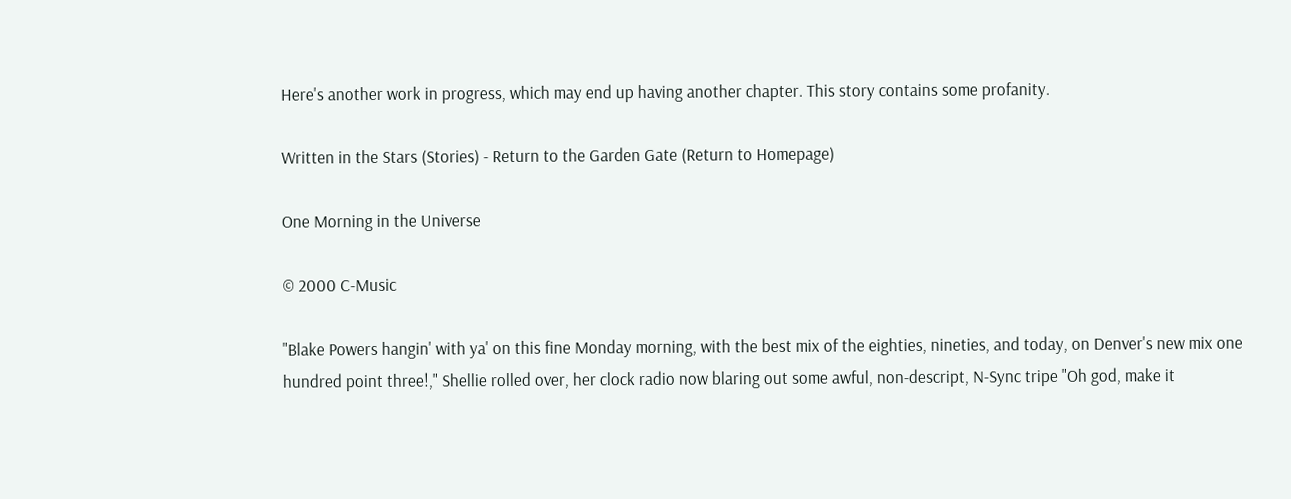Here's another work in progress, which may end up having another chapter. This story contains some profanity.

Written in the Stars (Stories) - Return to the Garden Gate (Return to Homepage)

One Morning in the Universe

© 2000 C-Music

"Blake Powers hangin' with ya' on this fine Monday morning, with the best mix of the eighties, nineties, and today, on Denver's new mix one hundred point three!," Shellie rolled over, her clock radio now blaring out some awful, non-descript, N-Sync tripe "Oh god, make it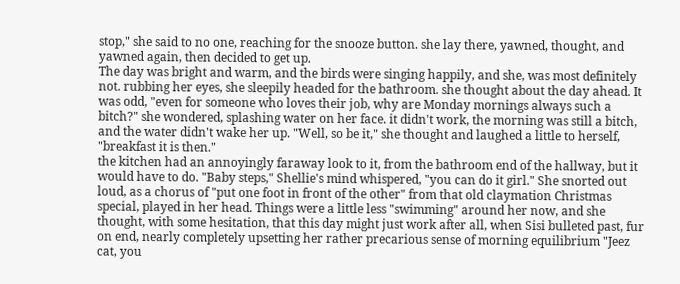stop," she said to no one, reaching for the snooze button. she lay there, yawned, thought, and yawned again, then decided to get up.
The day was bright and warm, and the birds were singing happily, and she, was most definitely not. rubbing her eyes, she sleepily headed for the bathroom. she thought about the day ahead. It was odd, "even for someone who loves their job, why are Monday mornings always such a bitch?" she wondered, splashing water on her face. it didn't work, the morning was still a bitch, and the water didn't wake her up. "Well, so be it," she thought and laughed a little to herself, "breakfast it is then."
the kitchen had an annoyingly faraway look to it, from the bathroom end of the hallway, but it would have to do. "Baby steps," Shellie's mind whispered, "you can do it girl." She snorted out loud, as a chorus of "put one foot in front of the other" from that old claymation Christmas special, played in her head. Things were a little less "swimming" around her now, and she thought, with some hesitation, that this day might just work after all, when Sisi bulleted past, fur on end, nearly completely upsetting her rather precarious sense of morning equilibrium "Jeez cat, you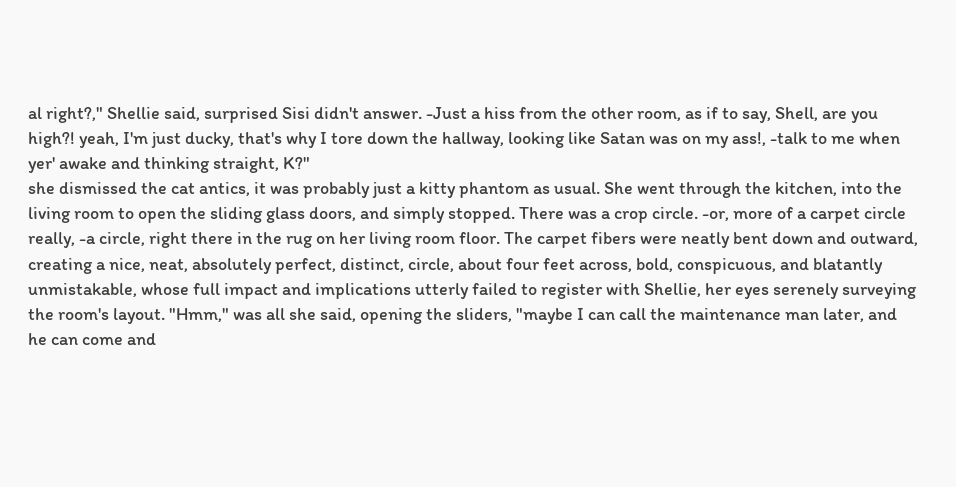al right?," Shellie said, surprised Sisi didn't answer. -Just a hiss from the other room, as if to say, Shell, are you high?! yeah, I'm just ducky, that's why I tore down the hallway, looking like Satan was on my ass!, -talk to me when yer' awake and thinking straight, K?"
she dismissed the cat antics, it was probably just a kitty phantom as usual. She went through the kitchen, into the living room to open the sliding glass doors, and simply stopped. There was a crop circle. -or, more of a carpet circle really, -a circle, right there in the rug on her living room floor. The carpet fibers were neatly bent down and outward, creating a nice, neat, absolutely perfect, distinct, circle, about four feet across, bold, conspicuous, and blatantly unmistakable, whose full impact and implications utterly failed to register with Shellie, her eyes serenely surveying the room's layout. "Hmm," was all she said, opening the sliders, "maybe I can call the maintenance man later, and he can come and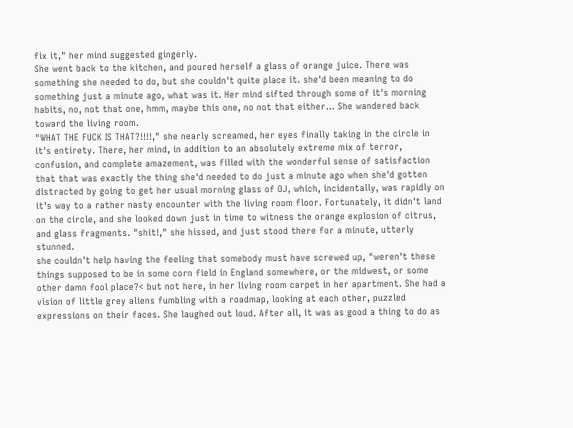fix it," her mind suggested gingerly.
She went back to the kitchen, and poured herself a glass of orange juice. There was something she needed to do, but she couldn't quite place it. she'd been meaning to do something just a minute ago, what was it. Her mind sifted through some of it's morning habits, no, not that one, hmm, maybe this one, no not that either... She wandered back toward the living room.
"WHAT THE FUCK IS THAT?!!!!," she nearly screamed, her eyes finally taking in the circle in it's entirety. There, her mind, in addition to an absolutely extreme mix of terror, confusion, and complete amazement, was filled with the wonderful sense of satisfaction that that was exactly the thing she'd needed to do just a minute ago when she'd gotten distracted by going to get her usual morning glass of OJ, which, incidentally, was rapidly on it's way to a rather nasty encounter with the living room floor. Fortunately, it didn't land on the circle, and she looked down just in time to witness the orange explosion of citrus, and glass fragments. "shit!," she hissed, and just stood there for a minute, utterly stunned.
she couldn't help having the feeling that somebody must have screwed up, "weren't these things supposed to be in some corn field in England somewhere, or the midwest, or some other damn fool place?< but not here, in her living room carpet in her apartment. She had a vision of little grey aliens fumbling with a roadmap, looking at each other, puzzled expressions on their faces. She laughed out loud. After all, it was as good a thing to do as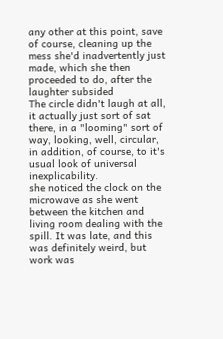any other at this point, save of course, cleaning up the mess she'd inadvertently just made, which she then proceeded to do, after the laughter subsided
The circle didn't laugh at all, it actually just sort of sat there, in a "looming" sort of way, looking, well, circular, in addition, of course, to it's usual look of universal inexplicability.
she noticed the clock on the microwave as she went between the kitchen and living room dealing with the spill. It was late, and this was definitely weird, but work was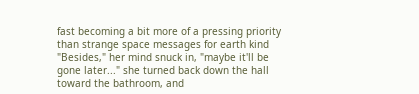fast becoming a bit more of a pressing priority than strange space messages for earth kind "Besides," her mind snuck in, "maybe it'll be gone later..." she turned back down the hall toward the bathroom, and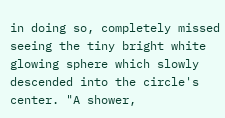in doing so, completely missed seeing the tiny bright white glowing sphere which slowly descended into the circle's center. "A shower,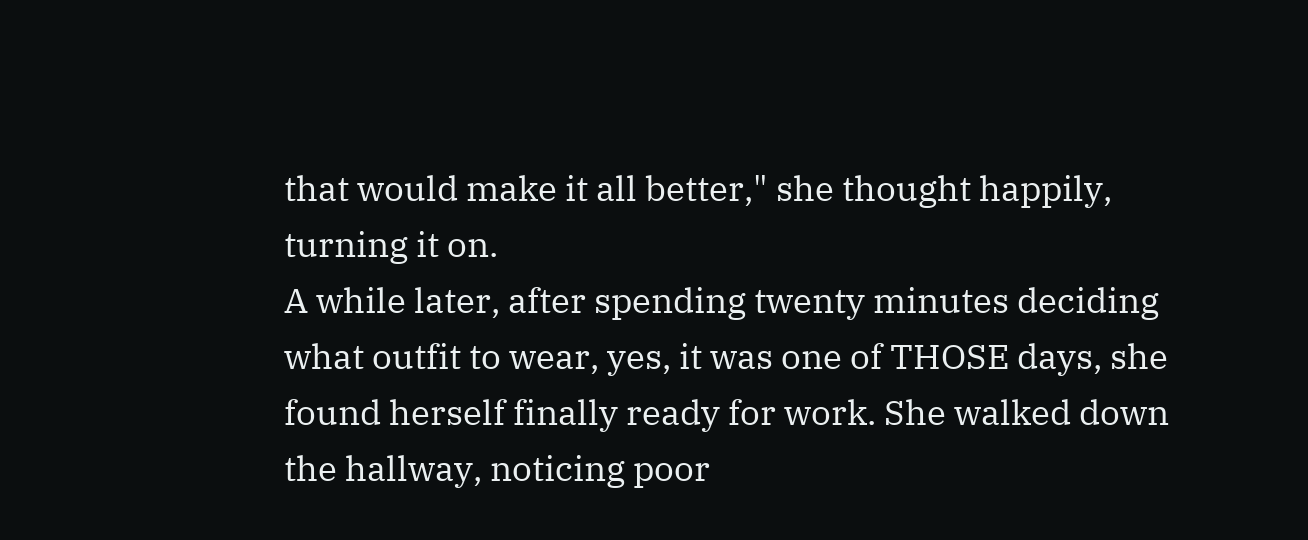that would make it all better," she thought happily, turning it on.
A while later, after spending twenty minutes deciding what outfit to wear, yes, it was one of THOSE days, she found herself finally ready for work. She walked down the hallway, noticing poor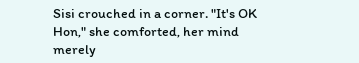Sisi crouched in a corner. "It's OK Hon," she comforted, her mind merely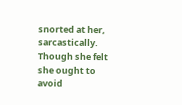snorted at her, sarcastically. Though she felt she ought to avoid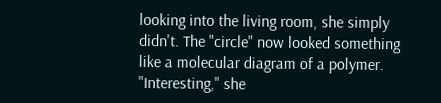looking into the living room, she simply didn't. The "circle" now looked something like a molecular diagram of a polymer. "Interesting," she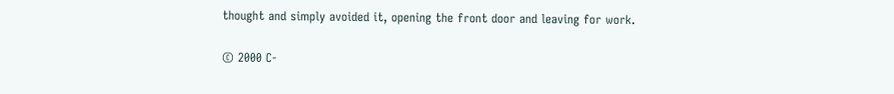thought and simply avoided it, opening the front door and leaving for work.

© 2000 C-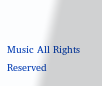Music All Rights Reserved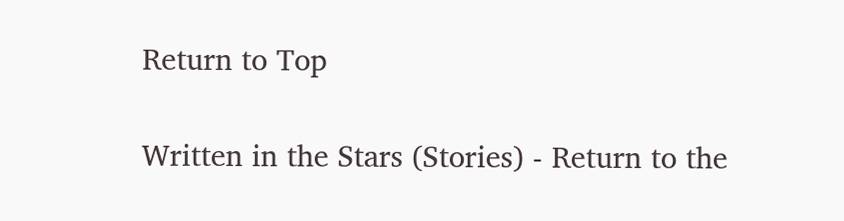Return to Top

Written in the Stars (Stories) - Return to the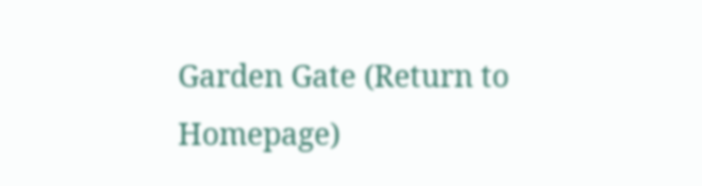Garden Gate (Return to Homepage)